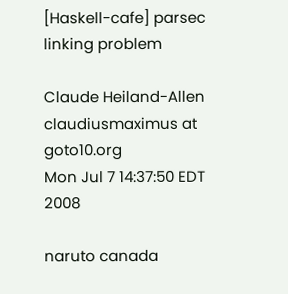[Haskell-cafe] parsec linking problem

Claude Heiland-Allen claudiusmaximus at goto10.org
Mon Jul 7 14:37:50 EDT 2008

naruto canada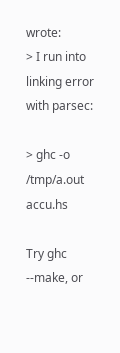wrote:
> I run into linking error with parsec:

> ghc -o /tmp/a.out accu.hs

Try ghc --make, or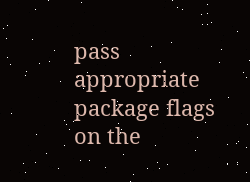pass appropriate package flags on the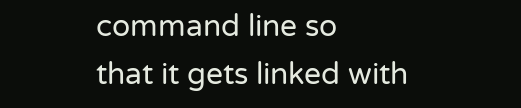command line so
that it gets linked with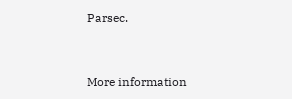Parsec.


More information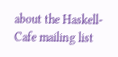about the Haskell-Cafe mailing list